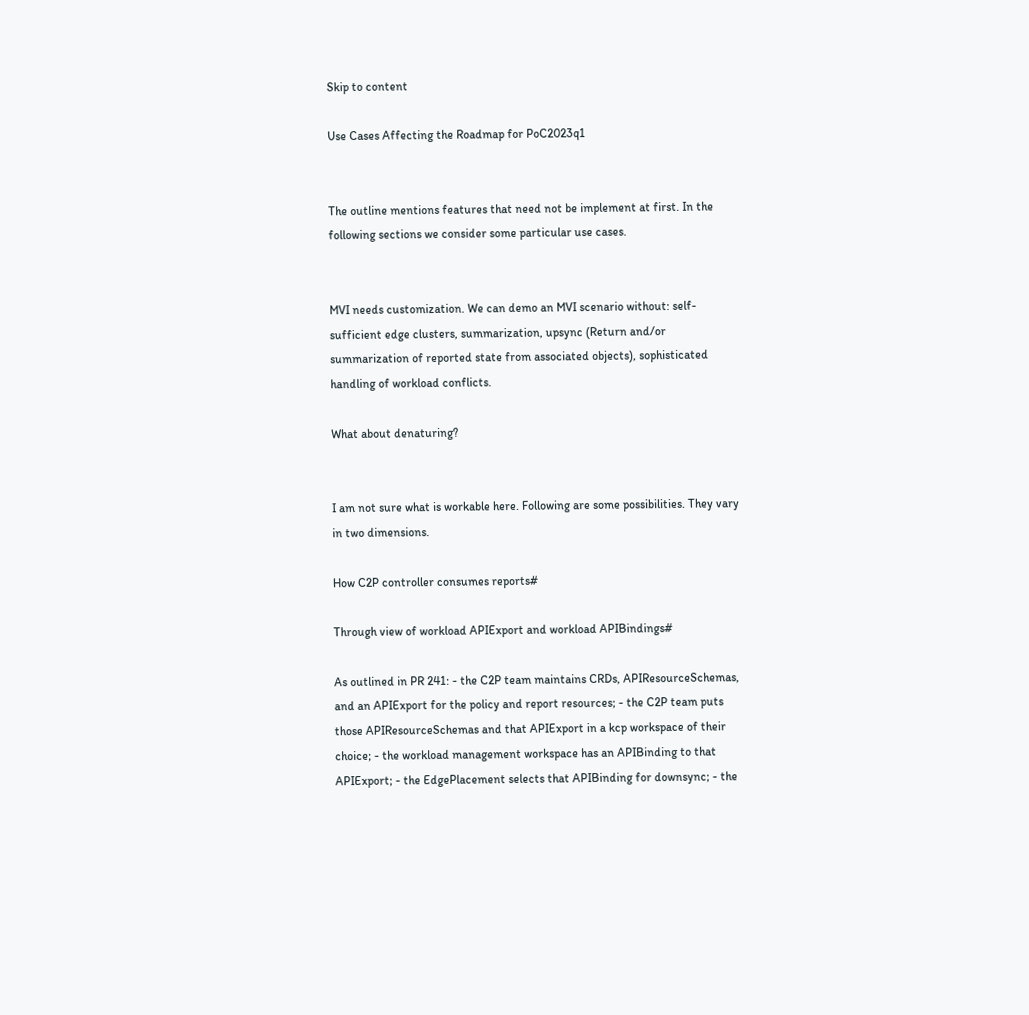Skip to content

Use Cases Affecting the Roadmap for PoC2023q1


The outline mentions features that need not be implement at first. In the following sections we consider some particular use cases.


MVI needs customization. We can demo an MVI scenario without: self-sufficient edge clusters, summarization, upsync (Return and/or summarization of reported state from associated objects), sophisticated handling of workload conflicts.

What about denaturing?


I am not sure what is workable here. Following are some possibilities. They vary in two dimensions.

How C2P controller consumes reports#

Through view of workload APIExport and workload APIBindings#

As outlined in PR 241: - the C2P team maintains CRDs, APIResourceSchemas, and an APIExport for the policy and report resources; - the C2P team puts those APIResourceSchemas and that APIExport in a kcp workspace of their choice; - the workload management workspace has an APIBinding to that APIExport; - the EdgePlacement selects that APIBinding for downsync; - the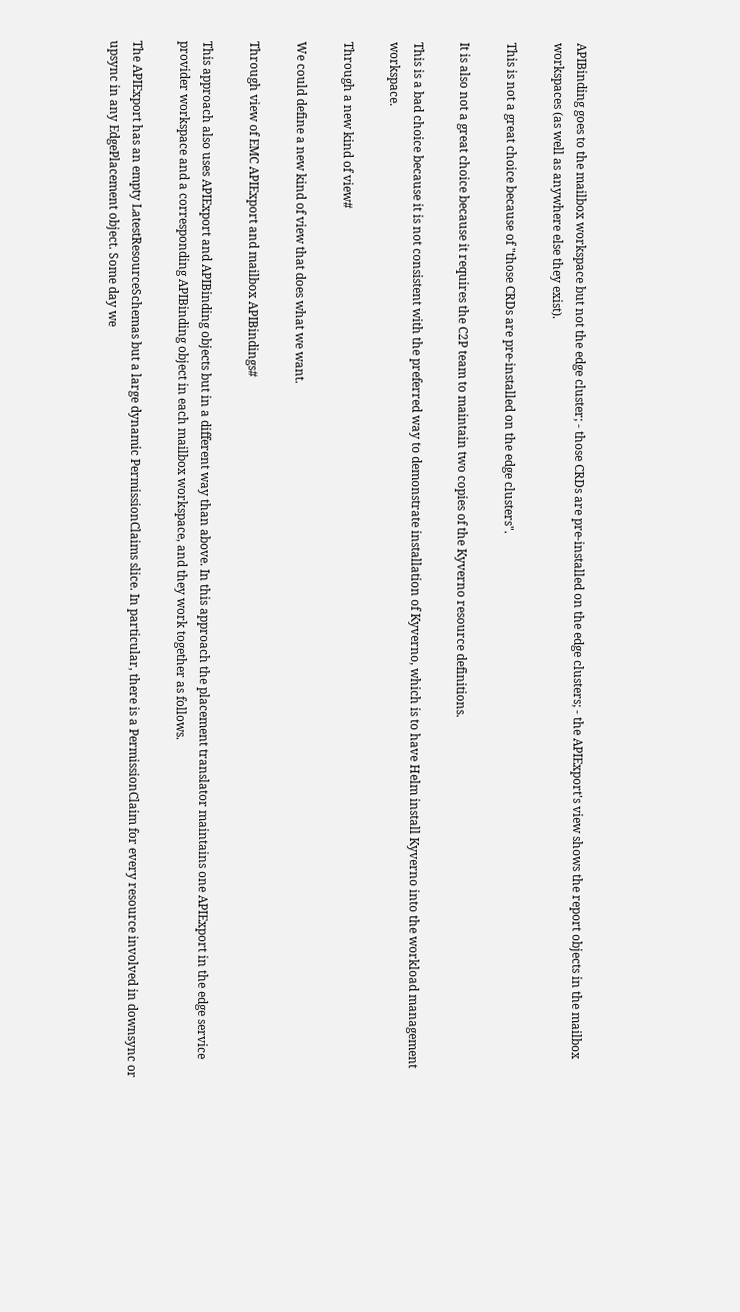APIBinding goes to the mailbox workspace but not the edge cluster; - those CRDs are pre-installed on the edge clusters; - the APIExport's view shows the report objects in the mailbox workspaces (as well as anywhere else they exist).

This is not a great choice because of "those CRDs are pre-installed on the edge clusters".

It is also not a great choice because it requires the C2P team to maintain two copies of the Kyverno resource definitions.

This is a bad choice because it is not consistent with the preferred way to demonstrate installation of Kyverno, which is to have Helm install Kyverno into the workload management workspace.

Through a new kind of view#

We could define a new kind of view that does what we want.

Through view of EMC APIExport and mailbox APIBindings#

This approach also uses APIExport and APIBinding objects but in a different way than above. In this approach the placement translator maintains one APIExport in the edge service provider workspace and a corresponding APIBinding object in each mailbox workspace, and they work together as follows.

The APIExport has an empty LatestResourceSchemas but a large dynamic PermissionClaims slice. In particular, there is a PermissionClaim for every resource involved in downsync or upsync in any EdgePlacement object. Some day we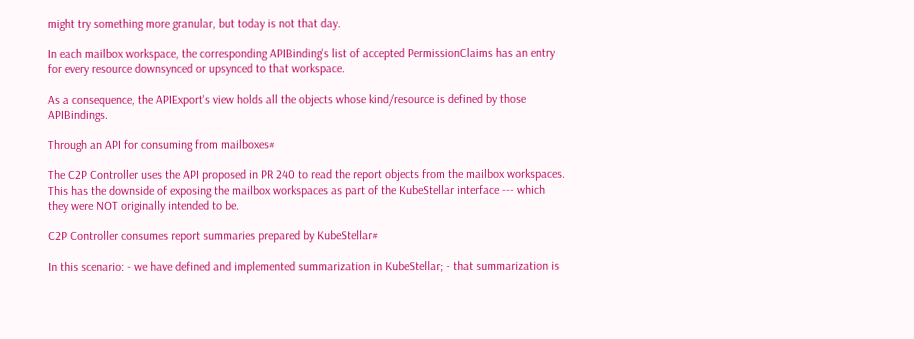might try something more granular, but today is not that day.

In each mailbox workspace, the corresponding APIBinding's list of accepted PermissionClaims has an entry for every resource downsynced or upsynced to that workspace.

As a consequence, the APIExport's view holds all the objects whose kind/resource is defined by those APIBindings.

Through an API for consuming from mailboxes#

The C2P Controller uses the API proposed in PR 240 to read the report objects from the mailbox workspaces. This has the downside of exposing the mailbox workspaces as part of the KubeStellar interface --- which they were NOT originally intended to be.

C2P Controller consumes report summaries prepared by KubeStellar#

In this scenario: - we have defined and implemented summarization in KubeStellar; - that summarization is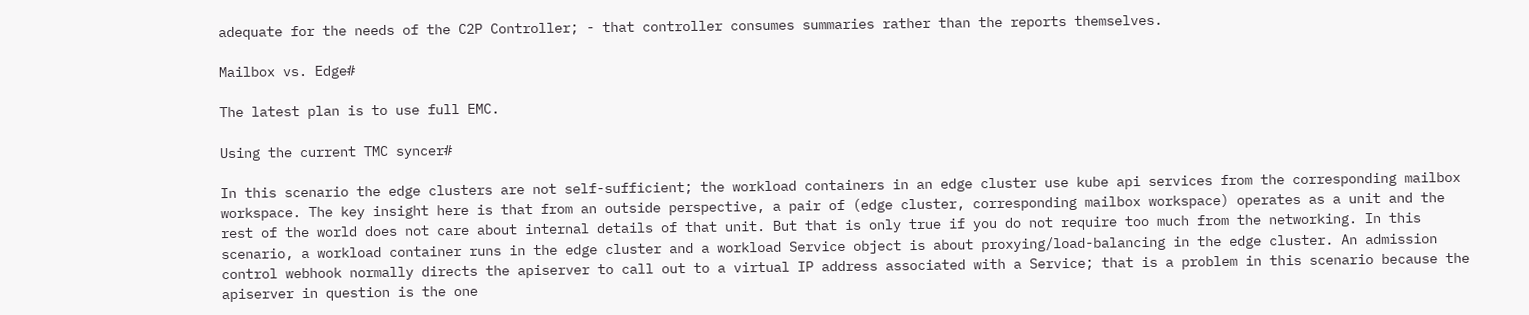adequate for the needs of the C2P Controller; - that controller consumes summaries rather than the reports themselves.

Mailbox vs. Edge#

The latest plan is to use full EMC.

Using the current TMC syncer#

In this scenario the edge clusters are not self-sufficient; the workload containers in an edge cluster use kube api services from the corresponding mailbox workspace. The key insight here is that from an outside perspective, a pair of (edge cluster, corresponding mailbox workspace) operates as a unit and the rest of the world does not care about internal details of that unit. But that is only true if you do not require too much from the networking. In this scenario, a workload container runs in the edge cluster and a workload Service object is about proxying/load-balancing in the edge cluster. An admission control webhook normally directs the apiserver to call out to a virtual IP address associated with a Service; that is a problem in this scenario because the apiserver in question is the one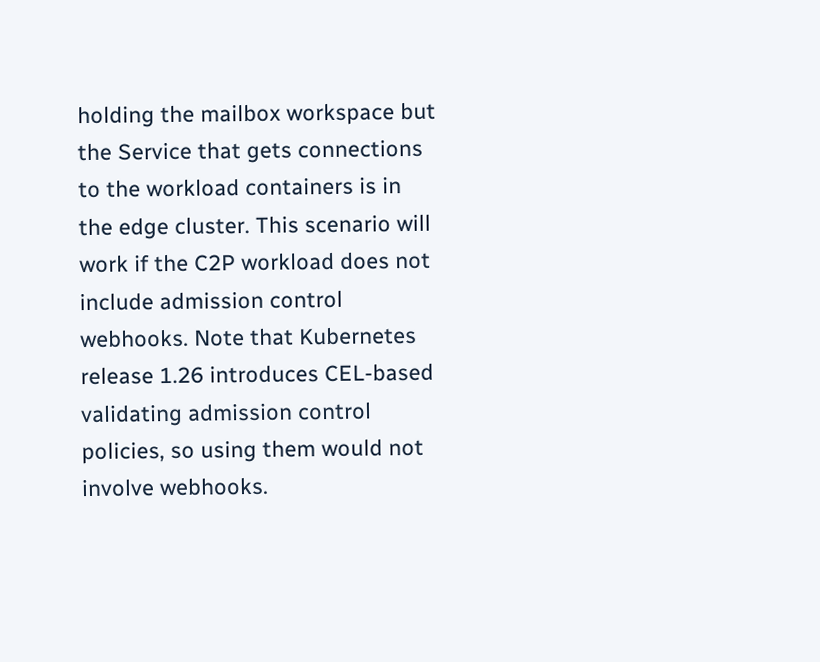holding the mailbox workspace but the Service that gets connections to the workload containers is in the edge cluster. This scenario will work if the C2P workload does not include admission control webhooks. Note that Kubernetes release 1.26 introduces CEL-based validating admission control policies, so using them would not involve webhooks.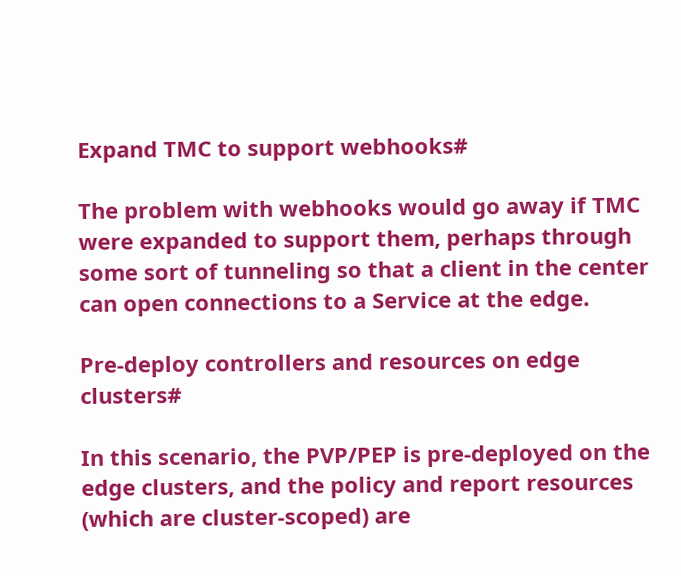Expand TMC to support webhooks#

The problem with webhooks would go away if TMC were expanded to support them, perhaps through some sort of tunneling so that a client in the center can open connections to a Service at the edge.

Pre-deploy controllers and resources on edge clusters#

In this scenario, the PVP/PEP is pre-deployed on the edge clusters, and the policy and report resources (which are cluster-scoped) are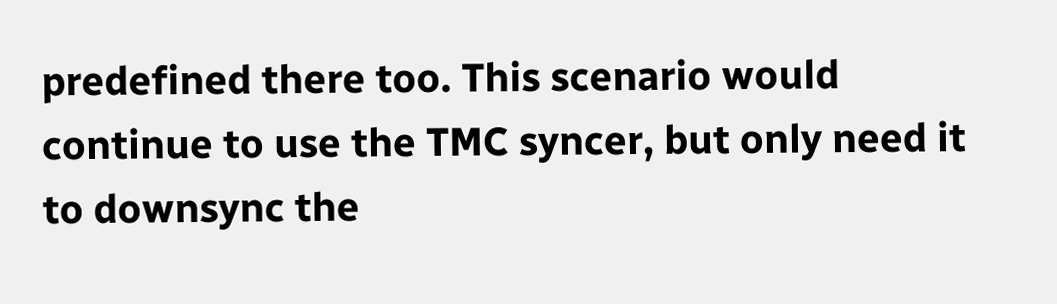predefined there too. This scenario would continue to use the TMC syncer, but only need it to downsync the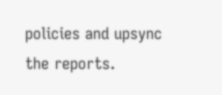policies and upsync the reports.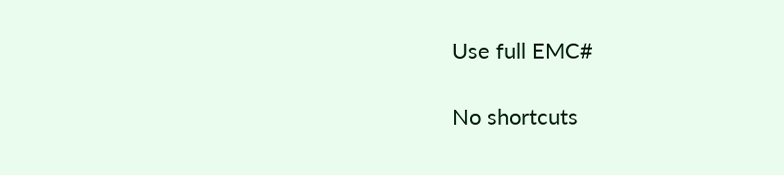Use full EMC#

No shortcuts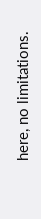here, no limitations.